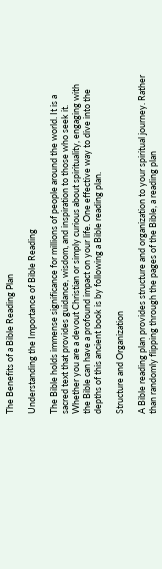The Benefits of a Bible Reading Plan

Understanding the Importance of Bible Reading

The Bible holds immense significance for millions of people around the world. It is a sacred text that provides guidance, wisdom, and inspiration to those who seek it. Whether you are a devout Christian or simply curious about spirituality, engaging with the Bible can have a profound impact on your life. One effective way to dive into the depths of this ancient book is by following a Bible reading plan.

Structure and Organization

A Bible reading plan provides structure and organization to your spiritual journey. Rather than randomly flipping through the pages of the Bible, a reading plan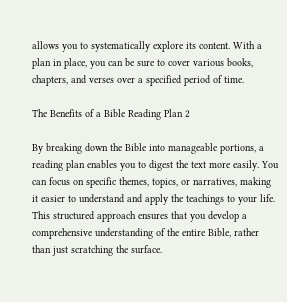allows you to systematically explore its content. With a plan in place, you can be sure to cover various books, chapters, and verses over a specified period of time.

The Benefits of a Bible Reading Plan 2

By breaking down the Bible into manageable portions, a reading plan enables you to digest the text more easily. You can focus on specific themes, topics, or narratives, making it easier to understand and apply the teachings to your life. This structured approach ensures that you develop a comprehensive understanding of the entire Bible, rather than just scratching the surface.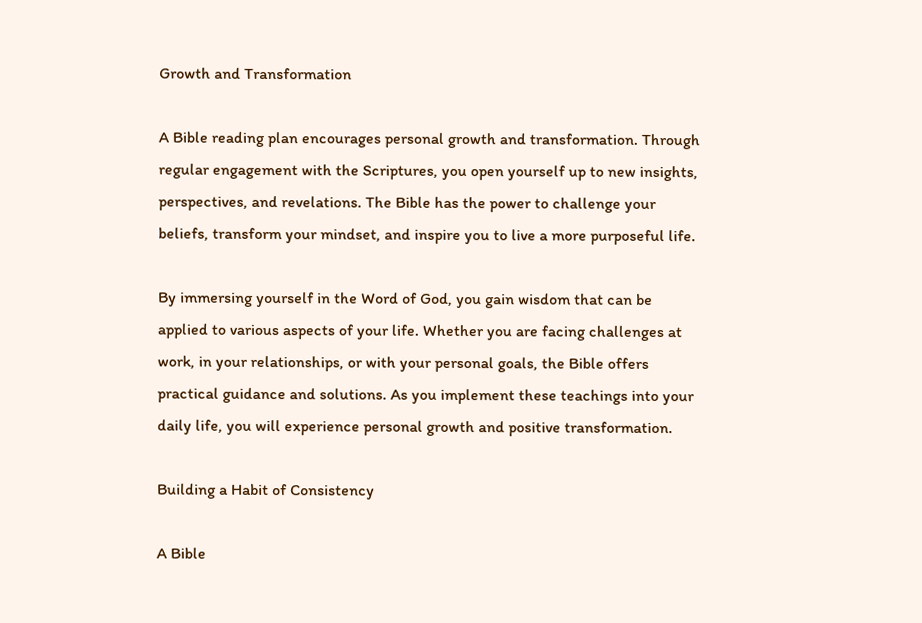Growth and Transformation

A Bible reading plan encourages personal growth and transformation. Through regular engagement with the Scriptures, you open yourself up to new insights, perspectives, and revelations. The Bible has the power to challenge your beliefs, transform your mindset, and inspire you to live a more purposeful life.

By immersing yourself in the Word of God, you gain wisdom that can be applied to various aspects of your life. Whether you are facing challenges at work, in your relationships, or with your personal goals, the Bible offers practical guidance and solutions. As you implement these teachings into your daily life, you will experience personal growth and positive transformation.

Building a Habit of Consistency

A Bible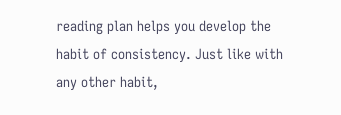reading plan helps you develop the habit of consistency. Just like with any other habit,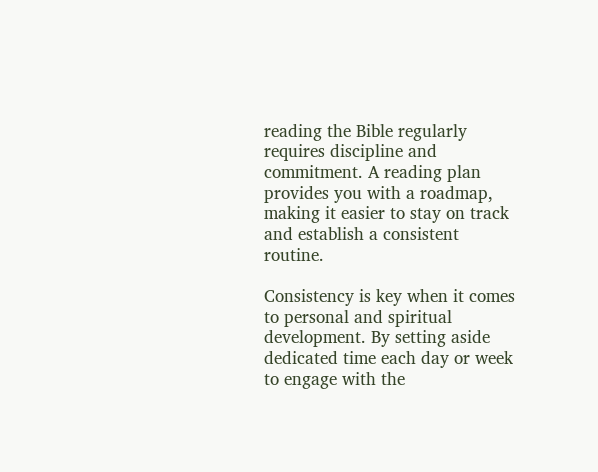reading the Bible regularly requires discipline and commitment. A reading plan provides you with a roadmap, making it easier to stay on track and establish a consistent routine.

Consistency is key when it comes to personal and spiritual development. By setting aside dedicated time each day or week to engage with the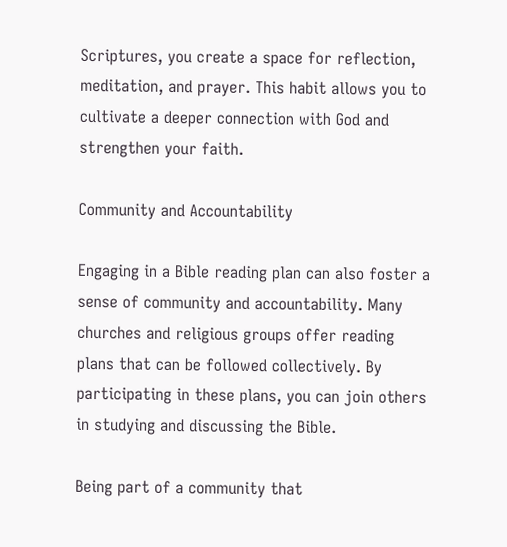Scriptures, you create a space for reflection, meditation, and prayer. This habit allows you to cultivate a deeper connection with God and strengthen your faith.

Community and Accountability

Engaging in a Bible reading plan can also foster a sense of community and accountability. Many churches and religious groups offer reading plans that can be followed collectively. By participating in these plans, you can join others in studying and discussing the Bible.

Being part of a community that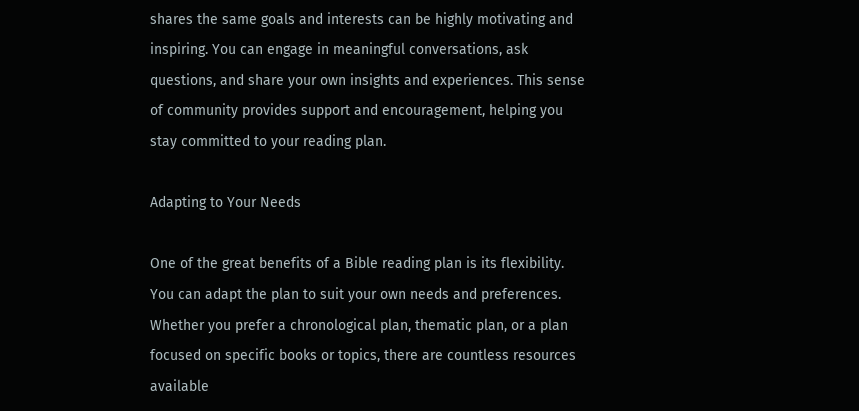shares the same goals and interests can be highly motivating and inspiring. You can engage in meaningful conversations, ask questions, and share your own insights and experiences. This sense of community provides support and encouragement, helping you stay committed to your reading plan.

Adapting to Your Needs

One of the great benefits of a Bible reading plan is its flexibility. You can adapt the plan to suit your own needs and preferences. Whether you prefer a chronological plan, thematic plan, or a plan focused on specific books or topics, there are countless resources available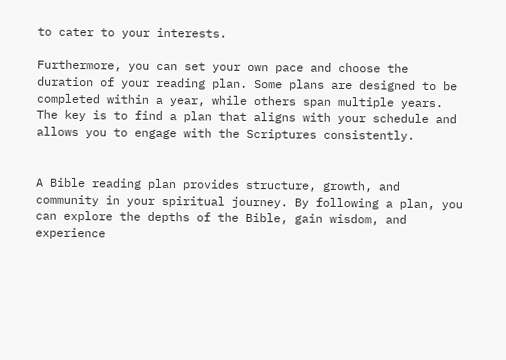to cater to your interests.

Furthermore, you can set your own pace and choose the duration of your reading plan. Some plans are designed to be completed within a year, while others span multiple years. The key is to find a plan that aligns with your schedule and allows you to engage with the Scriptures consistently.


A Bible reading plan provides structure, growth, and community in your spiritual journey. By following a plan, you can explore the depths of the Bible, gain wisdom, and experience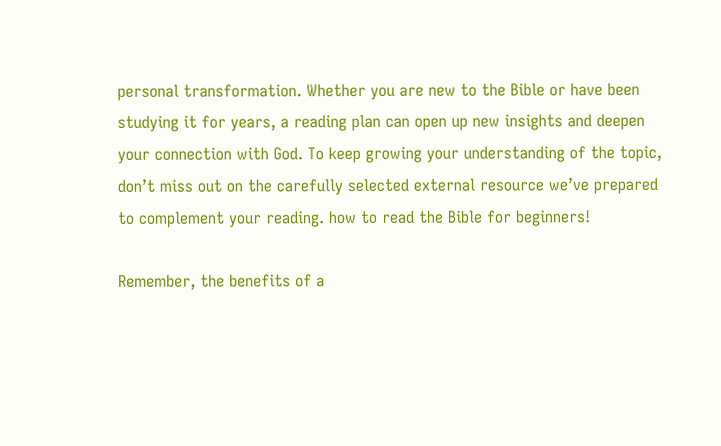personal transformation. Whether you are new to the Bible or have been studying it for years, a reading plan can open up new insights and deepen your connection with God. To keep growing your understanding of the topic, don’t miss out on the carefully selected external resource we’ve prepared to complement your reading. how to read the Bible for beginners!

Remember, the benefits of a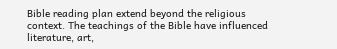Bible reading plan extend beyond the religious context. The teachings of the Bible have influenced literature, art,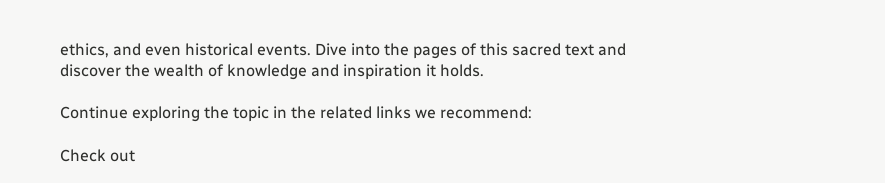ethics, and even historical events. Dive into the pages of this sacred text and discover the wealth of knowledge and inspiration it holds.

Continue exploring the topic in the related links we recommend:

Check out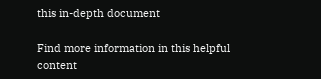this in-depth document

Find more information in this helpful content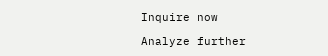Inquire now

Analyze further